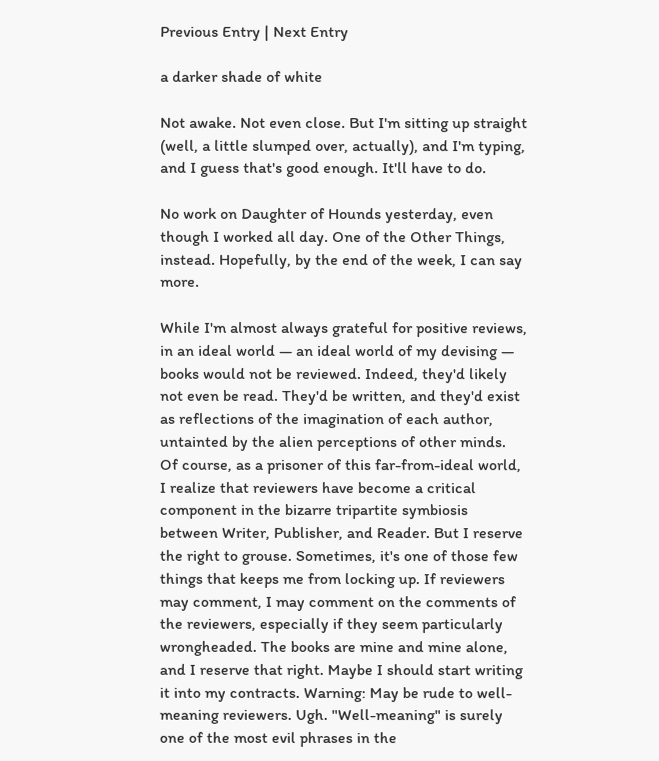Previous Entry | Next Entry

a darker shade of white

Not awake. Not even close. But I'm sitting up straight (well, a little slumped over, actually), and I'm typing, and I guess that's good enough. It'll have to do.

No work on Daughter of Hounds yesterday, even though I worked all day. One of the Other Things, instead. Hopefully, by the end of the week, I can say more.

While I'm almost always grateful for positive reviews, in an ideal world — an ideal world of my devising — books would not be reviewed. Indeed, they'd likely not even be read. They'd be written, and they'd exist as reflections of the imagination of each author, untainted by the alien perceptions of other minds. Of course, as a prisoner of this far-from-ideal world, I realize that reviewers have become a critical component in the bizarre tripartite symbiosis between Writer, Publisher, and Reader. But I reserve the right to grouse. Sometimes, it's one of those few things that keeps me from locking up. If reviewers may comment, I may comment on the comments of the reviewers, especially if they seem particularly wrongheaded. The books are mine and mine alone, and I reserve that right. Maybe I should start writing it into my contracts. Warning: May be rude to well-meaning reviewers. Ugh. "Well-meaning" is surely one of the most evil phrases in the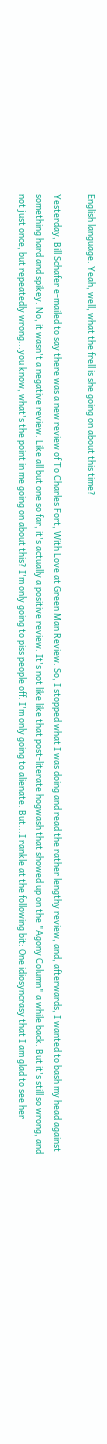English language. Yeah, well, what the frell is she going on about this time?

Yesterday, Bill Schafer e-mailed to say there was a new review of To Charles Fort, With Love at Green Man Review. So, I stopped what I was doing and read the rather lengthy review, and, afterwards, I wanted to bash my head against something hard and spikey. No, it wasn't a negative review. Like all but one so far, it's actually a positive review. It's not like like that post-literate hogwash that showed up on the "Agony Column" a while back. But it's still so wrong, and not just once, but repeatedly wrong...you know, what's the point in me going on about this? I'm only going to piss people off. I'm only going to alienate. But...I rankle at the following bit: One idiosyncrasy that I am glad to see her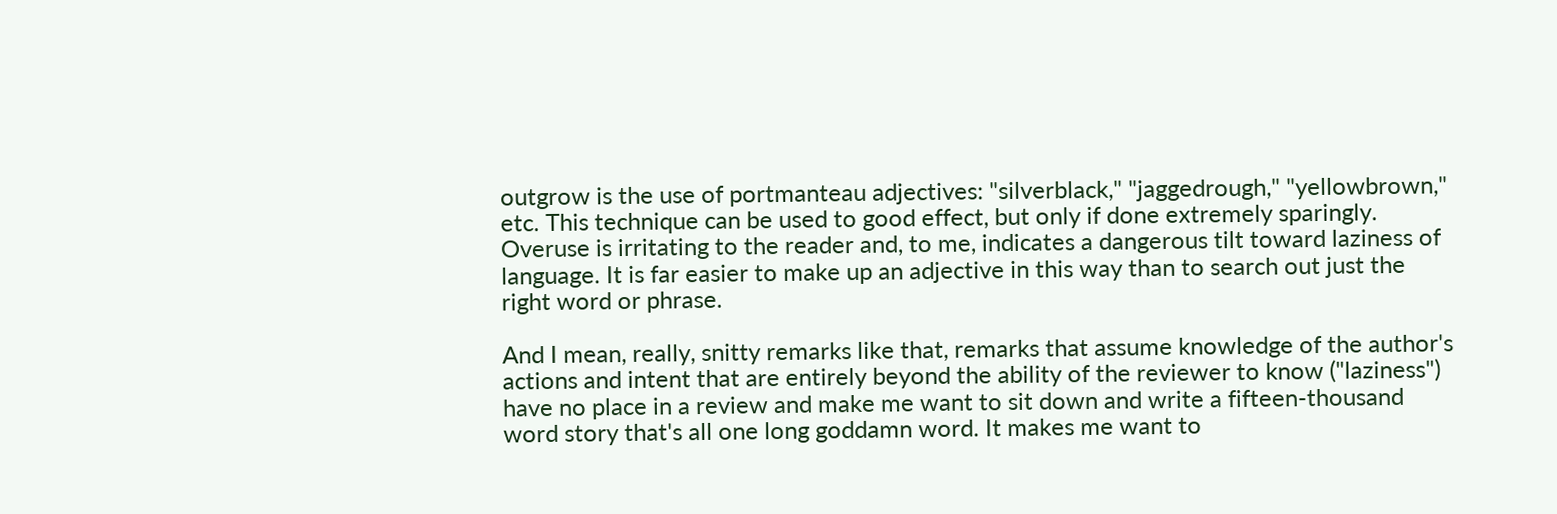outgrow is the use of portmanteau adjectives: "silverblack," "jaggedrough," "yellowbrown," etc. This technique can be used to good effect, but only if done extremely sparingly. Overuse is irritating to the reader and, to me, indicates a dangerous tilt toward laziness of language. It is far easier to make up an adjective in this way than to search out just the right word or phrase.

And I mean, really, snitty remarks like that, remarks that assume knowledge of the author's actions and intent that are entirely beyond the ability of the reviewer to know ("laziness") have no place in a review and make me want to sit down and write a fifteen-thousand word story that's all one long goddamn word. It makes me want to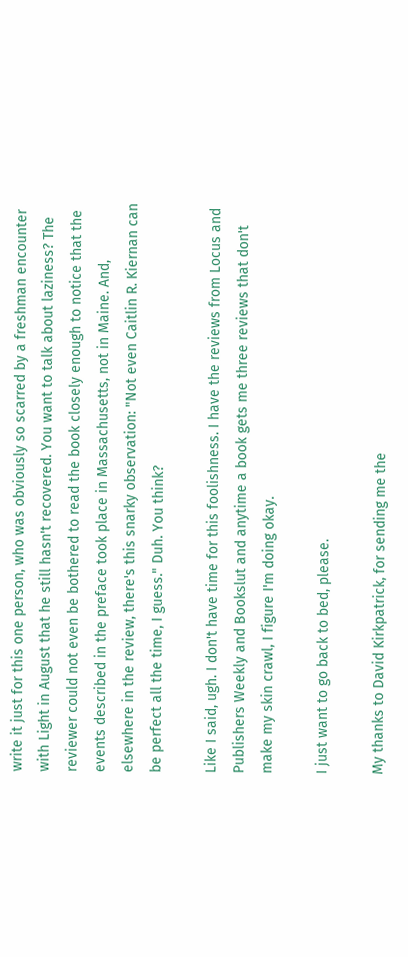write it just for this one person, who was obviously so scarred by a freshman encounter with Light in August that he still hasn't recovered. You want to talk about laziness? The reviewer could not even be bothered to read the book closely enough to notice that the events described in the preface took place in Massachusetts, not in Maine. And, elsewhere in the review, there's this snarky observation: "Not even Caitlin R. Kiernan can be perfect all the time, I guess." Duh. You think?

Like I said, ugh. I don't have time for this foolishness. I have the reviews from Locus and Publishers Weekly and Bookslut and anytime a book gets me three reviews that don't make my skin crawl, I figure I'm doing okay.

I just want to go back to bed, please.

My thanks to David Kirkpatrick, for sending me the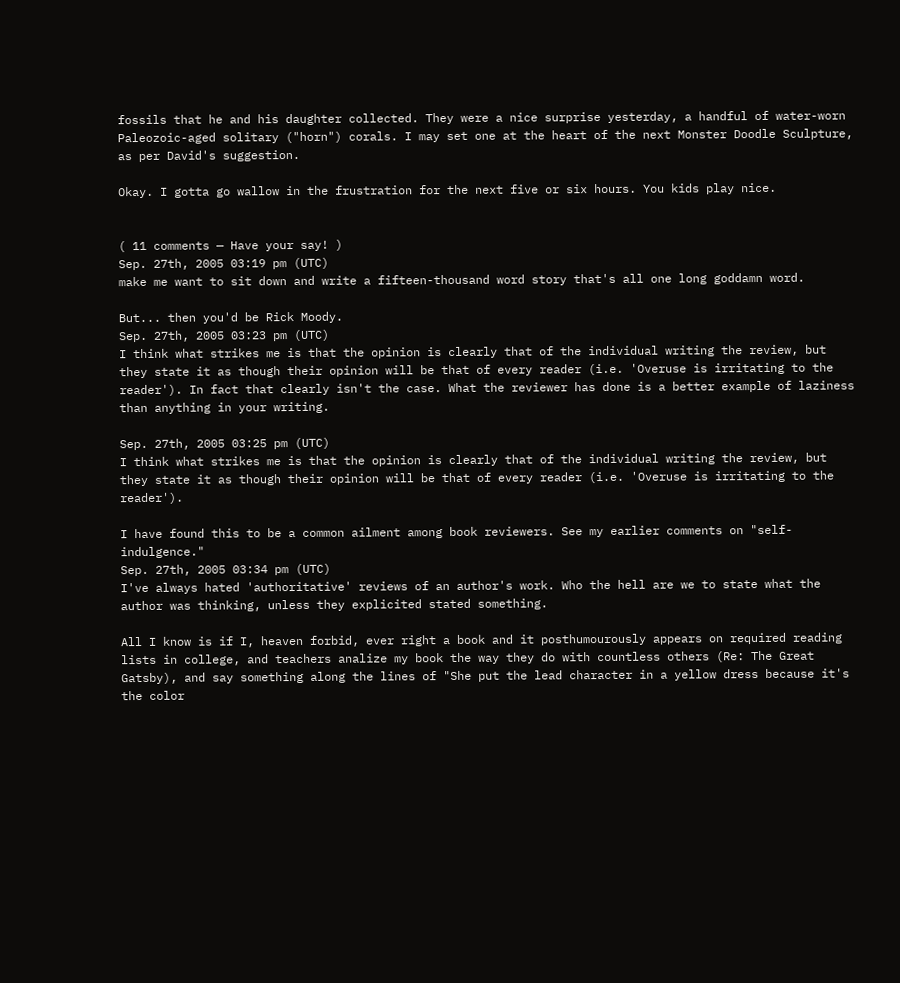fossils that he and his daughter collected. They were a nice surprise yesterday, a handful of water-worn Paleozoic-aged solitary ("horn") corals. I may set one at the heart of the next Monster Doodle Sculpture, as per David's suggestion.

Okay. I gotta go wallow in the frustration for the next five or six hours. You kids play nice.


( 11 comments — Have your say! )
Sep. 27th, 2005 03:19 pm (UTC)
make me want to sit down and write a fifteen-thousand word story that's all one long goddamn word.

But... then you'd be Rick Moody.
Sep. 27th, 2005 03:23 pm (UTC)
I think what strikes me is that the opinion is clearly that of the individual writing the review, but they state it as though their opinion will be that of every reader (i.e. 'Overuse is irritating to the reader'). In fact that clearly isn't the case. What the reviewer has done is a better example of laziness than anything in your writing.

Sep. 27th, 2005 03:25 pm (UTC)
I think what strikes me is that the opinion is clearly that of the individual writing the review, but they state it as though their opinion will be that of every reader (i.e. 'Overuse is irritating to the reader').

I have found this to be a common ailment among book reviewers. See my earlier comments on "self-indulgence."
Sep. 27th, 2005 03:34 pm (UTC)
I've always hated 'authoritative' reviews of an author's work. Who the hell are we to state what the author was thinking, unless they explicited stated something.

All I know is if I, heaven forbid, ever right a book and it posthumourously appears on required reading lists in college, and teachers analize my book the way they do with countless others (Re: The Great Gatsby), and say something along the lines of "She put the lead character in a yellow dress because it's the color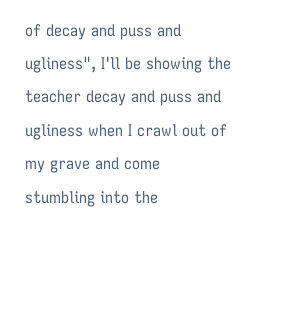of decay and puss and ugliness", I'll be showing the teacher decay and puss and ugliness when I crawl out of my grave and come stumbling into the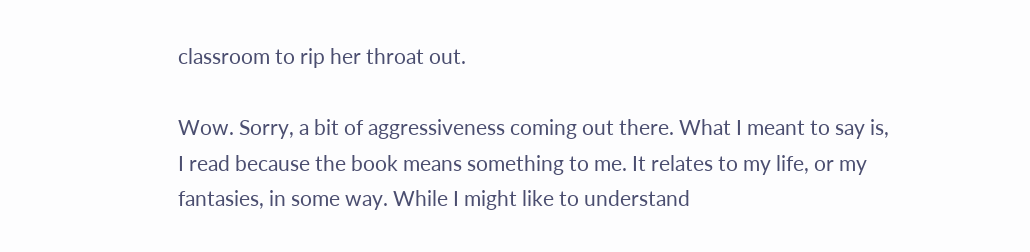classroom to rip her throat out.

Wow. Sorry, a bit of aggressiveness coming out there. What I meant to say is, I read because the book means something to me. It relates to my life, or my fantasies, in some way. While I might like to understand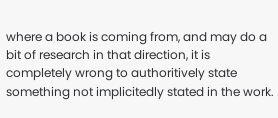where a book is coming from, and may do a bit of research in that direction, it is completely wrong to authoritively state something not implicitedly stated in the work.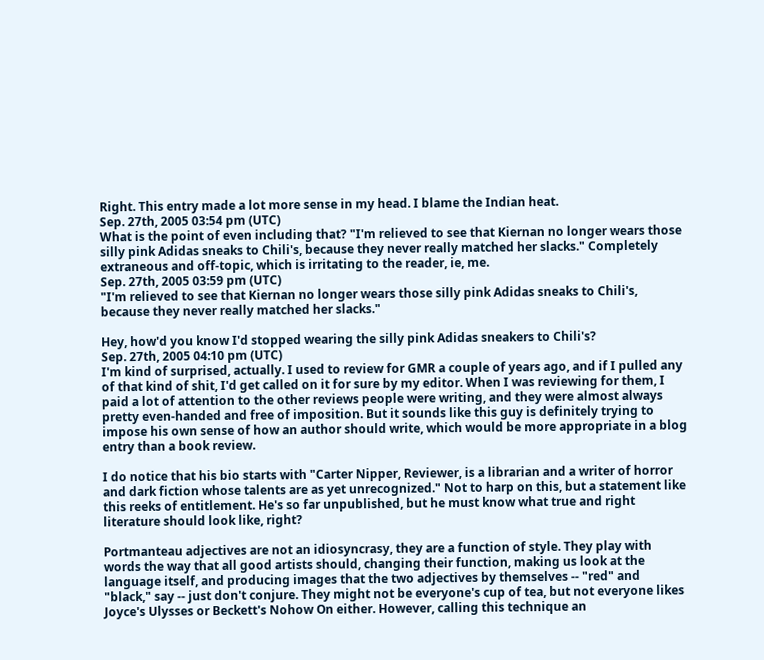Right. This entry made a lot more sense in my head. I blame the Indian heat.
Sep. 27th, 2005 03:54 pm (UTC)
What is the point of even including that? "I'm relieved to see that Kiernan no longer wears those silly pink Adidas sneaks to Chili's, because they never really matched her slacks." Completely extraneous and off-topic, which is irritating to the reader, ie, me.
Sep. 27th, 2005 03:59 pm (UTC)
"I'm relieved to see that Kiernan no longer wears those silly pink Adidas sneaks to Chili's, because they never really matched her slacks."

Hey, how'd you know I'd stopped wearing the silly pink Adidas sneakers to Chili's?
Sep. 27th, 2005 04:10 pm (UTC)
I'm kind of surprised, actually. I used to review for GMR a couple of years ago, and if I pulled any of that kind of shit, I'd get called on it for sure by my editor. When I was reviewing for them, I paid a lot of attention to the other reviews people were writing, and they were almost always pretty even-handed and free of imposition. But it sounds like this guy is definitely trying to impose his own sense of how an author should write, which would be more appropriate in a blog entry than a book review.

I do notice that his bio starts with "Carter Nipper, Reviewer, is a librarian and a writer of horror and dark fiction whose talents are as yet unrecognized." Not to harp on this, but a statement like this reeks of entitlement. He's so far unpublished, but he must know what true and right literature should look like, right?

Portmanteau adjectives are not an idiosyncrasy, they are a function of style. They play with words the way that all good artists should, changing their function, making us look at the language itself, and producing images that the two adjectives by themselves -- "red" and "black," say -- just don't conjure. They might not be everyone's cup of tea, but not everyone likes Joyce's Ulysses or Beckett's Nohow On either. However, calling this technique an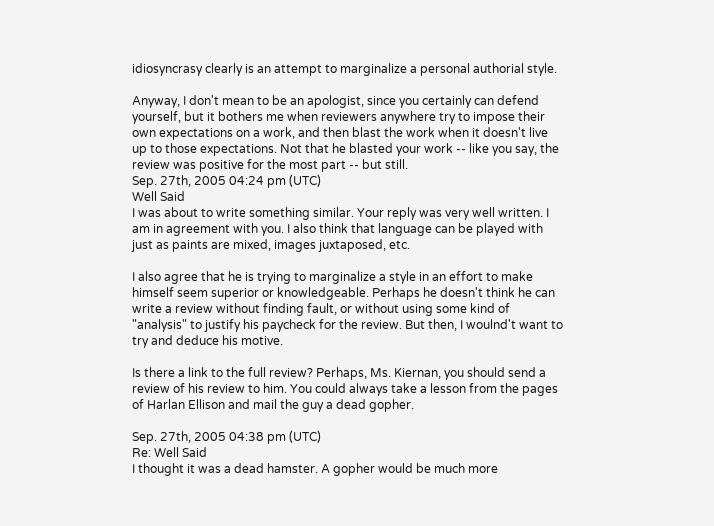idiosyncrasy clearly is an attempt to marginalize a personal authorial style.

Anyway, I don't mean to be an apologist, since you certainly can defend yourself, but it bothers me when reviewers anywhere try to impose their own expectations on a work, and then blast the work when it doesn't live up to those expectations. Not that he blasted your work -- like you say, the review was positive for the most part -- but still.
Sep. 27th, 2005 04:24 pm (UTC)
Well Said
I was about to write something similar. Your reply was very well written. I am in agreement with you. I also think that language can be played with just as paints are mixed, images juxtaposed, etc.

I also agree that he is trying to marginalize a style in an effort to make himself seem superior or knowledgeable. Perhaps he doesn't think he can write a review without finding fault, or without using some kind of "analysis" to justify his paycheck for the review. But then, I woulnd't want to try and deduce his motive.

Is there a link to the full review? Perhaps, Ms. Kiernan, you should send a review of his review to him. You could always take a lesson from the pages of Harlan Ellison and mail the guy a dead gopher.

Sep. 27th, 2005 04:38 pm (UTC)
Re: Well Said
I thought it was a dead hamster. A gopher would be much more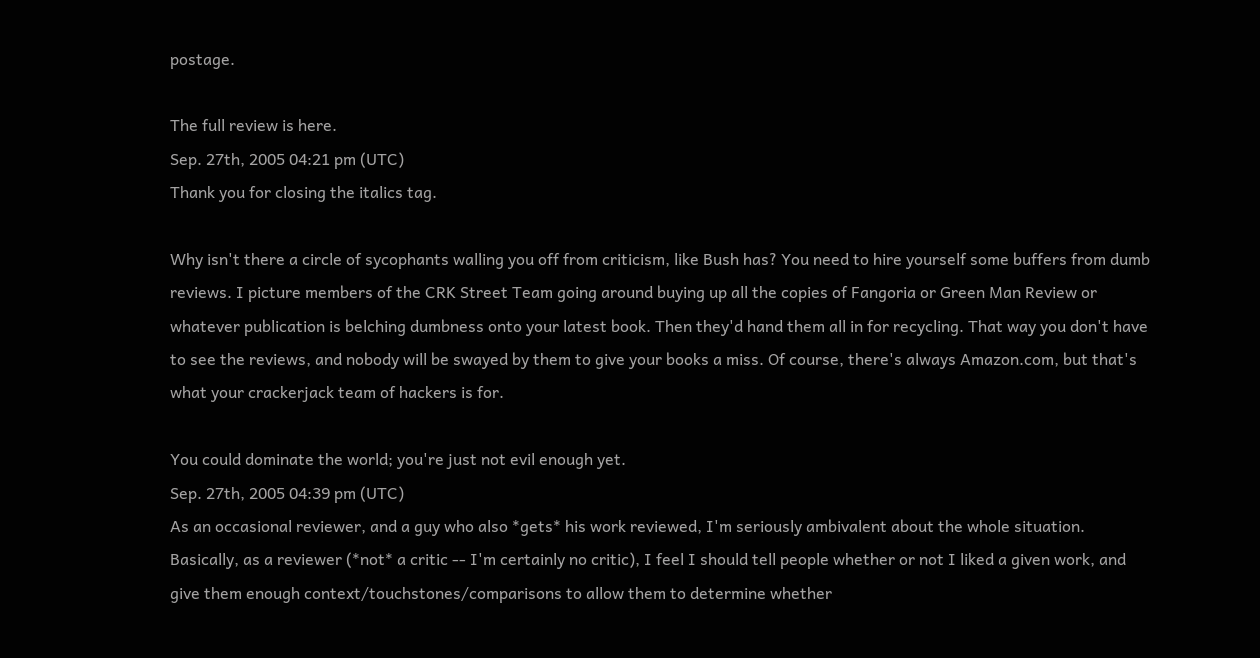postage.

The full review is here.
Sep. 27th, 2005 04:21 pm (UTC)
Thank you for closing the italics tag.

Why isn't there a circle of sycophants walling you off from criticism, like Bush has? You need to hire yourself some buffers from dumb reviews. I picture members of the CRK Street Team going around buying up all the copies of Fangoria or Green Man Review or whatever publication is belching dumbness onto your latest book. Then they'd hand them all in for recycling. That way you don't have to see the reviews, and nobody will be swayed by them to give your books a miss. Of course, there's always Amazon.com, but that's what your crackerjack team of hackers is for.

You could dominate the world; you're just not evil enough yet.
Sep. 27th, 2005 04:39 pm (UTC)
As an occasional reviewer, and a guy who also *gets* his work reviewed, I'm seriously ambivalent about the whole situation. Basically, as a reviewer (*not* a critic -- I'm certainly no critic), I feel I should tell people whether or not I liked a given work, and give them enough context/touchstones/comparisons to allow them to determine whether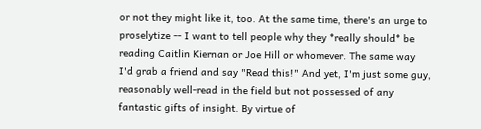or not they might like it, too. At the same time, there's an urge to proselytize -- I want to tell people why they *really should* be reading Caitlin Kiernan or Joe Hill or whomever. The same way I'd grab a friend and say "Read this!" And yet, I'm just some guy, reasonably well-read in the field but not possessed of any fantastic gifts of insight. By virtue of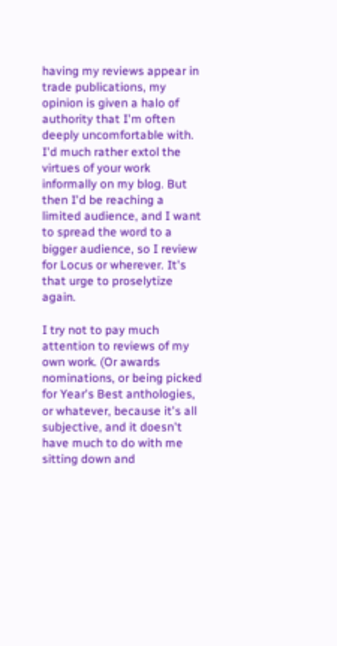having my reviews appear in trade publications, my opinion is given a halo of authority that I'm often deeply uncomfortable with. I'd much rather extol the virtues of your work informally on my blog. But then I'd be reaching a limited audience, and I want to spread the word to a bigger audience, so I review for Locus or wherever. It's that urge to proselytize again.

I try not to pay much attention to reviews of my own work. (Or awards nominations, or being picked for Year's Best anthologies, or whatever, because it's all subjective, and it doesn't have much to do with me sitting down and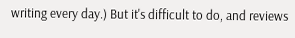writing every day.) But it's difficult to do, and reviews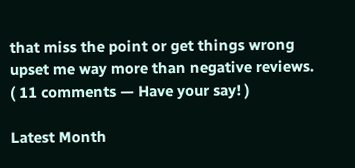that miss the point or get things wrong upset me way more than negative reviews.
( 11 comments — Have your say! )

Latest Month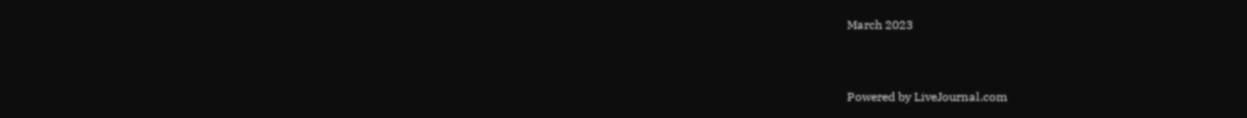March 2023


Powered by LiveJournal.com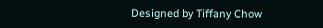Designed by Tiffany Chow